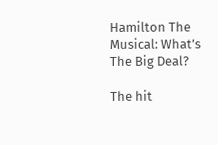Hamilton The Musical: What’s The Big Deal?

The hit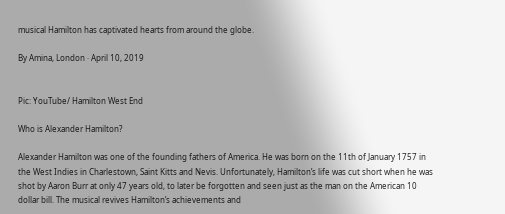musical Hamilton has captivated hearts from around the globe.

By Amina, London · April 10, 2019


Pic: YouTube/ Hamilton West End

Who is Alexander Hamilton?

Alexander Hamilton was one of the founding fathers of America. He was born on the 11th of January 1757 in the West Indies in Charlestown, Saint Kitts and Nevis. Unfortunately, Hamilton’s life was cut short when he was shot by Aaron Burr at only 47 years old, to later be forgotten and seen just as the man on the American 10 dollar bill. The musical revives Hamilton’s achievements and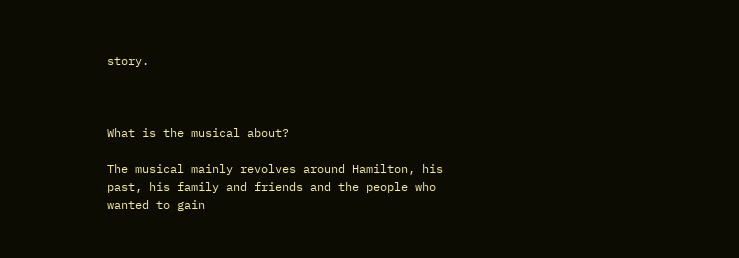story.



What is the musical about?

The musical mainly revolves around Hamilton, his past, his family and friends and the people who wanted to gain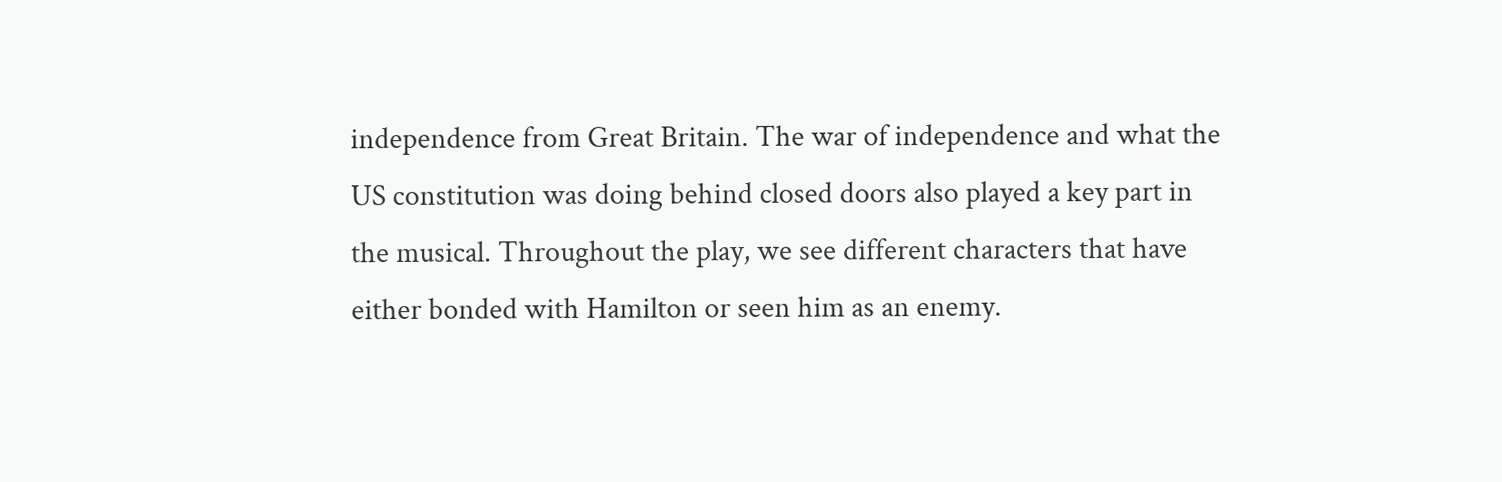independence from Great Britain. The war of independence and what the US constitution was doing behind closed doors also played a key part in the musical. Throughout the play, we see different characters that have either bonded with Hamilton or seen him as an enemy.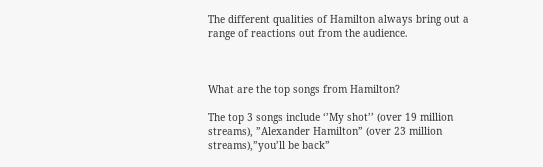The different qualities of Hamilton always bring out a range of reactions out from the audience.



What are the top songs from Hamilton?

The top 3 songs include ‘’My shot’’ (over 19 million streams), ”Alexander Hamilton” (over 23 million streams),”you’ll be back”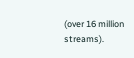(over 16 million streams).